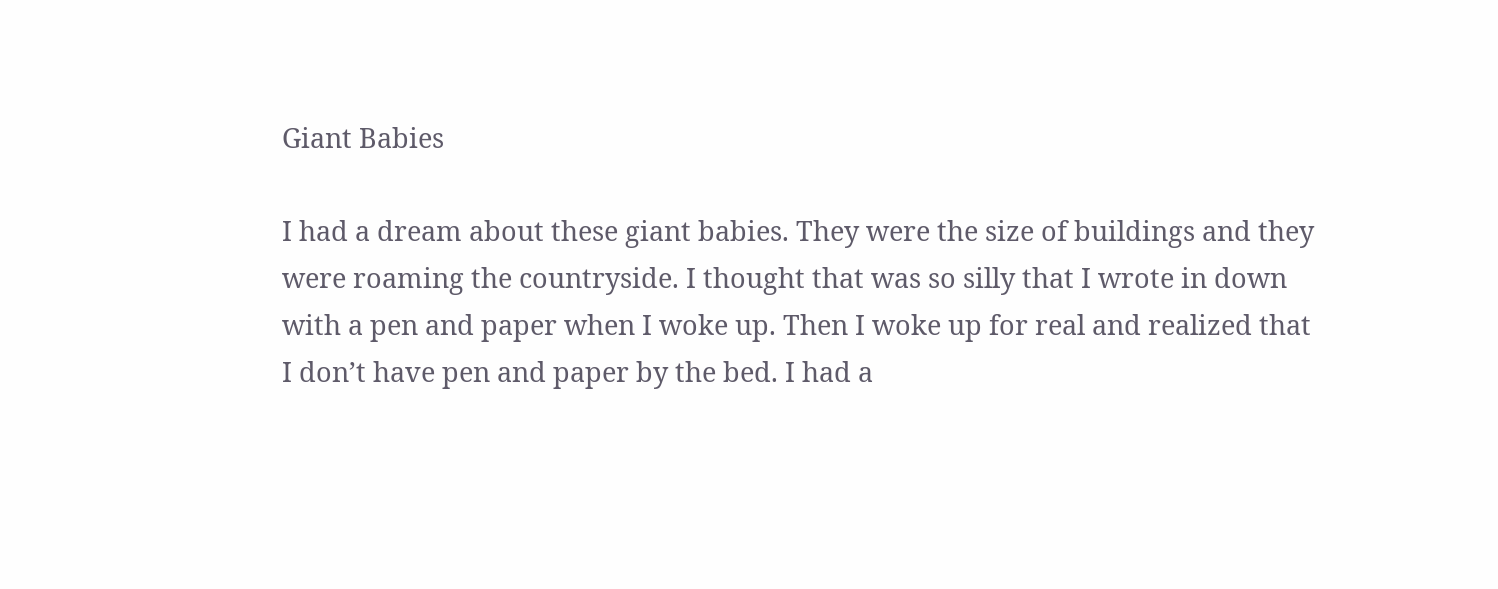Giant Babies

I had a dream about these giant babies. They were the size of buildings and they were roaming the countryside. I thought that was so silly that I wrote in down with a pen and paper when I woke up. Then I woke up for real and realized that I don’t have pen and paper by the bed. I had a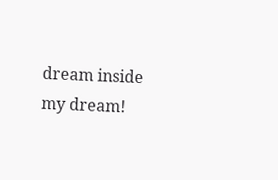dream inside my dream!